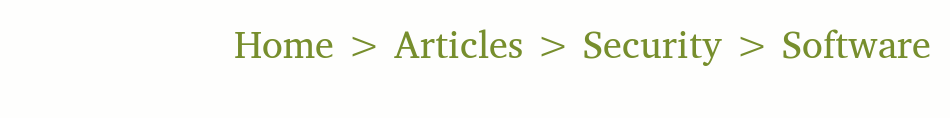Home > Articles > Security > Software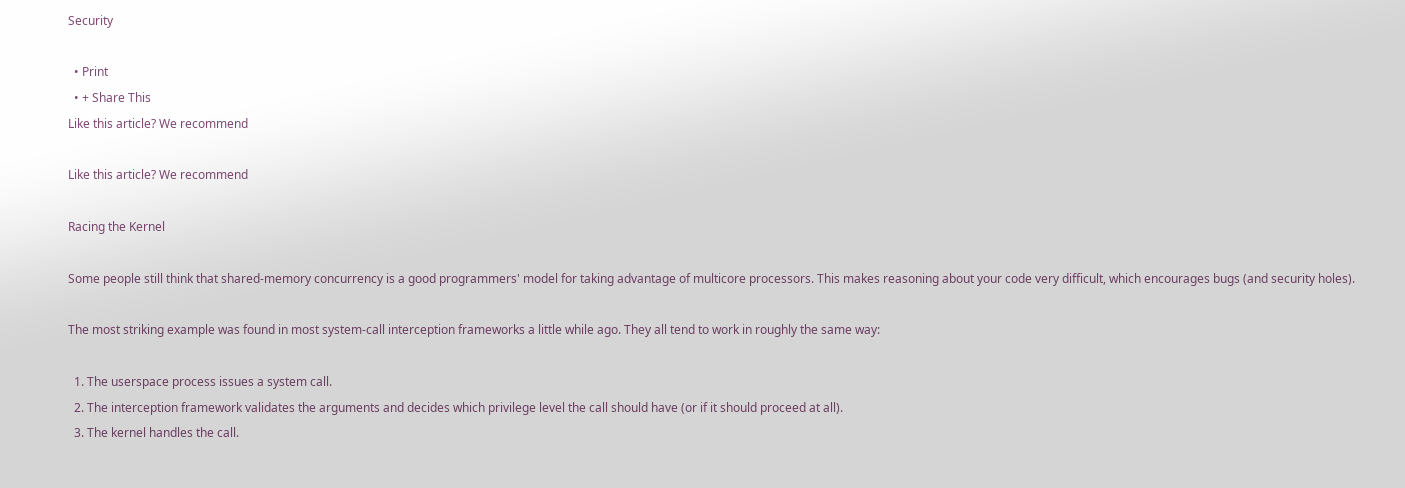Security

  • Print
  • + Share This
Like this article? We recommend

Like this article? We recommend

Racing the Kernel

Some people still think that shared-memory concurrency is a good programmers' model for taking advantage of multicore processors. This makes reasoning about your code very difficult, which encourages bugs (and security holes).

The most striking example was found in most system-call interception frameworks a little while ago. They all tend to work in roughly the same way:

  1. The userspace process issues a system call.
  2. The interception framework validates the arguments and decides which privilege level the call should have (or if it should proceed at all).
  3. The kernel handles the call.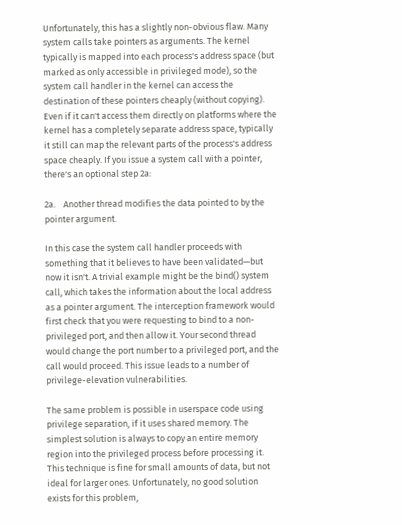Unfortunately, this has a slightly non-obvious flaw. Many system calls take pointers as arguments. The kernel typically is mapped into each process's address space (but marked as only accessible in privileged mode), so the system call handler in the kernel can access the destination of these pointers cheaply (without copying). Even if it can't access them directly on platforms where the kernel has a completely separate address space, typically it still can map the relevant parts of the process's address space cheaply. If you issue a system call with a pointer, there's an optional step 2a:

2a.    Another thread modifies the data pointed to by the pointer argument.

In this case the system call handler proceeds with something that it believes to have been validated—but now it isn't. A trivial example might be the bind() system call, which takes the information about the local address as a pointer argument. The interception framework would first check that you were requesting to bind to a non-privileged port, and then allow it. Your second thread would change the port number to a privileged port, and the call would proceed. This issue leads to a number of privilege-elevation vulnerabilities.

The same problem is possible in userspace code using privilege separation, if it uses shared memory. The simplest solution is always to copy an entire memory region into the privileged process before processing it. This technique is fine for small amounts of data, but not ideal for larger ones. Unfortunately, no good solution exists for this problem,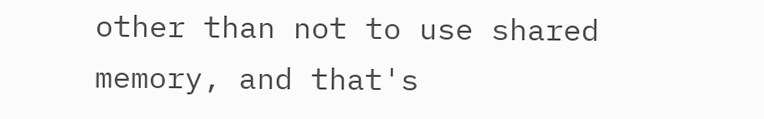other than not to use shared memory, and that's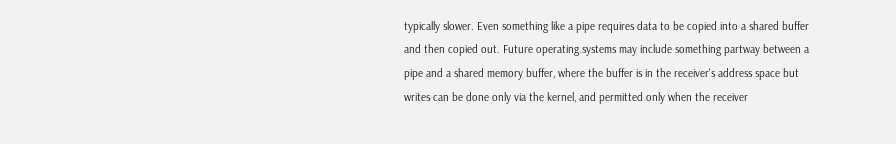typically slower. Even something like a pipe requires data to be copied into a shared buffer and then copied out. Future operating systems may include something partway between a pipe and a shared memory buffer, where the buffer is in the receiver's address space but writes can be done only via the kernel, and permitted only when the receiver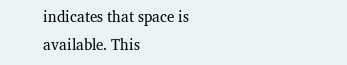indicates that space is available. This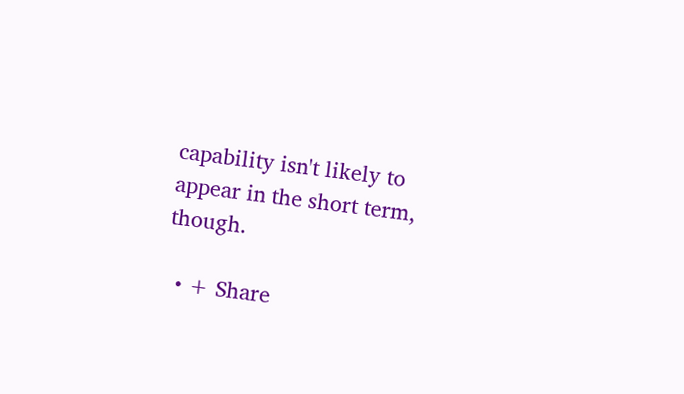capability isn't likely to appear in the short term, though.

  • + Share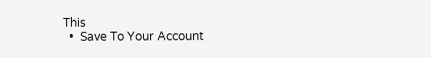This
  •  Save To Your Account